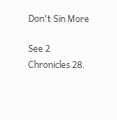Don't Sin More

See 2 Chronicles 28.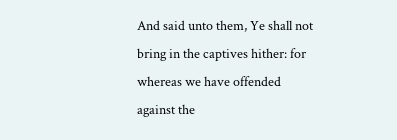And said unto them, Ye shall not bring in the captives hither: for whereas we have offended against the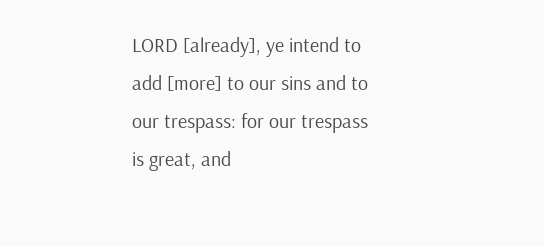LORD [already], ye intend to add [more] to our sins and to our trespass: for our trespass is great, and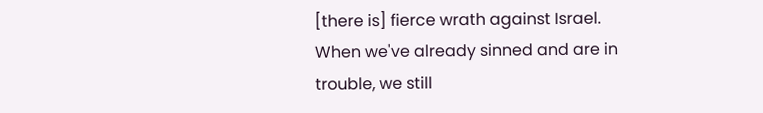[there is] fierce wrath against Israel.
When we've already sinned and are in trouble, we still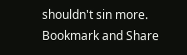shouldn't sin more.
Bookmark and Share